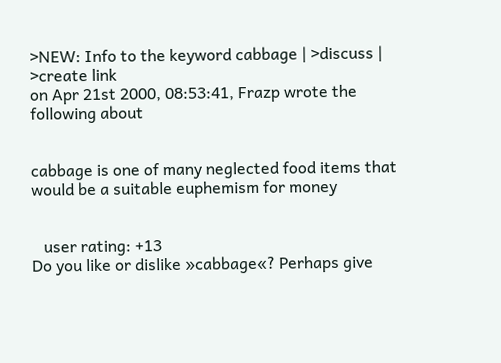>NEW: Info to the keyword cabbage | >discuss | >create link
on Apr 21st 2000, 08:53:41, Frazp wrote the following about


cabbage is one of many neglected food items that would be a suitable euphemism for money


   user rating: +13
Do you like or dislike »cabbage«? Perhaps give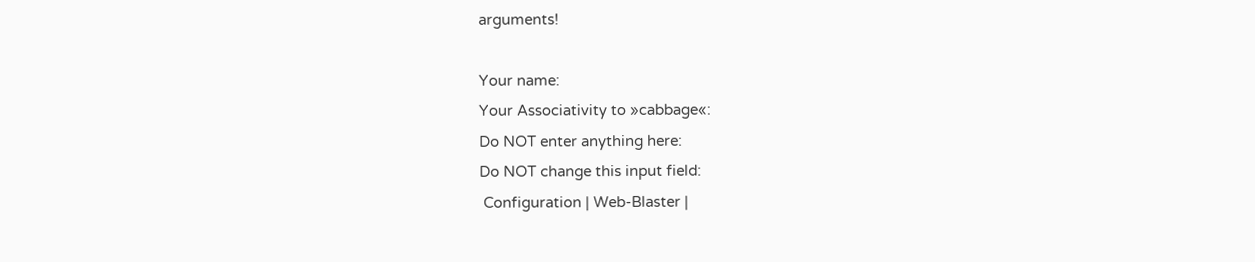arguments!

Your name:
Your Associativity to »cabbage«:
Do NOT enter anything here:
Do NOT change this input field:
 Configuration | Web-Blaster |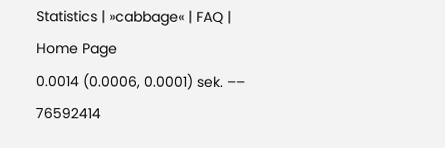Statistics | »cabbage« | FAQ | Home Page
0.0014 (0.0006, 0.0001) sek. –– 76592414